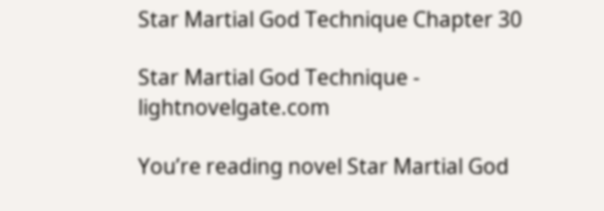Star Martial God Technique Chapter 30

Star Martial God Technique - lightnovelgate.com

You’re reading novel Star Martial God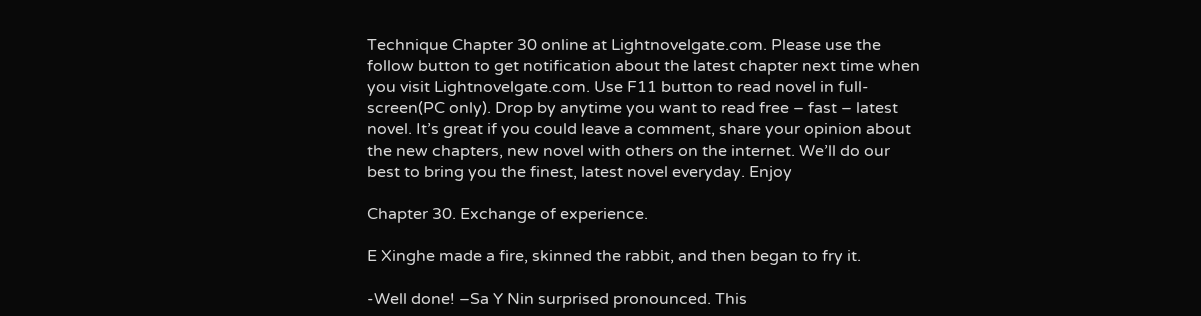Technique Chapter 30 online at Lightnovelgate.com. Please use the follow button to get notification about the latest chapter next time when you visit Lightnovelgate.com. Use F11 button to read novel in full-screen(PC only). Drop by anytime you want to read free – fast – latest novel. It’s great if you could leave a comment, share your opinion about the new chapters, new novel with others on the internet. We’ll do our best to bring you the finest, latest novel everyday. Enjoy

Chapter 30. Exchange of experience.

E Xinghe made a fire, skinned the rabbit, and then began to fry it.

-Well done! –Sa Y Nin surprised pronounced. This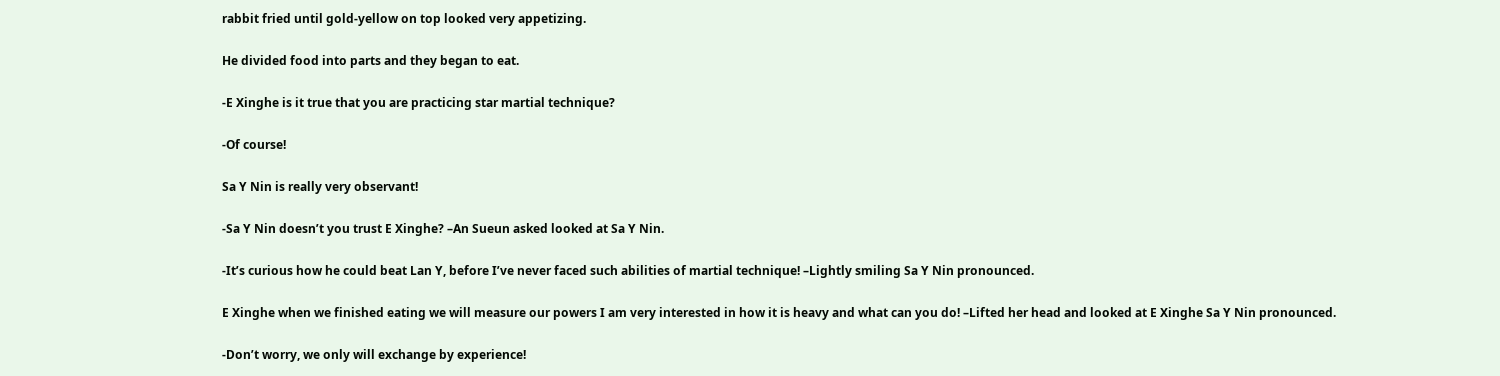rabbit fried until gold-yellow on top looked very appetizing.

He divided food into parts and they began to eat.

-E Xinghe is it true that you are practicing star martial technique?

-Of course!

Sa Y Nin is really very observant!

-Sa Y Nin doesn’t you trust E Xinghe? –An Sueun asked looked at Sa Y Nin.

-It’s curious how he could beat Lan Y, before I’ve never faced such abilities of martial technique! –Lightly smiling Sa Y Nin pronounced.

E Xinghe when we finished eating we will measure our powers I am very interested in how it is heavy and what can you do! –Lifted her head and looked at E Xinghe Sa Y Nin pronounced.

-Don’t worry, we only will exchange by experience!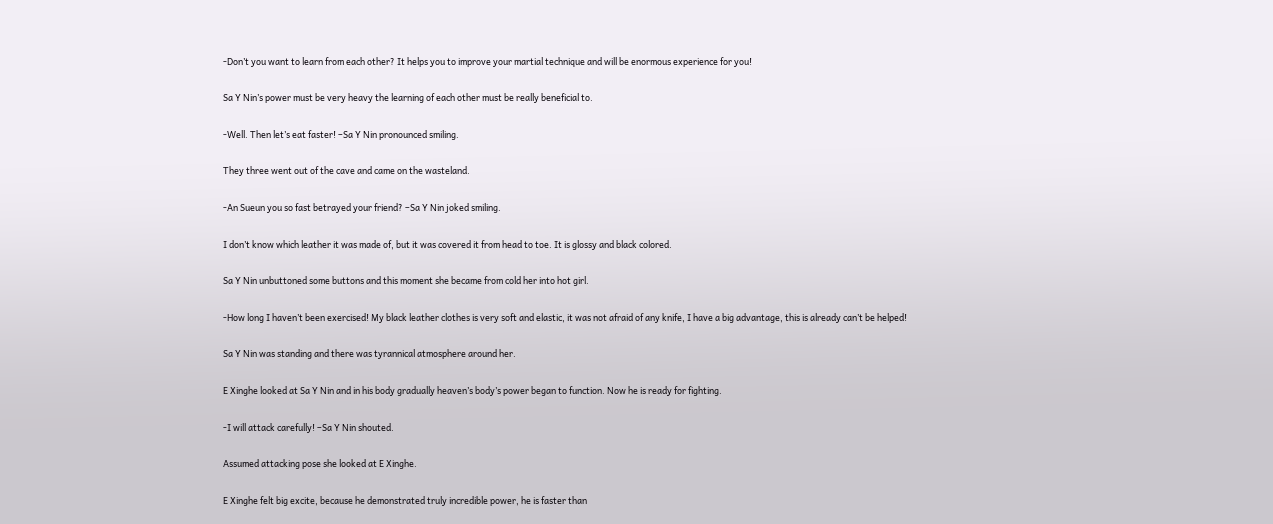-Don’t you want to learn from each other? It helps you to improve your martial technique and will be enormous experience for you!

Sa Y Nin’s power must be very heavy the learning of each other must be really beneficial to.

-Well. Then let’s eat faster! –Sa Y Nin pronounced smiling.

They three went out of the cave and came on the wasteland.

-An Sueun you so fast betrayed your friend? –Sa Y Nin joked smiling.

I don’t know which leather it was made of, but it was covered it from head to toe. It is glossy and black colored.

Sa Y Nin unbuttoned some buttons and this moment she became from cold her into hot girl.

-How long I haven’t been exercised! My black leather clothes is very soft and elastic, it was not afraid of any knife, I have a big advantage, this is already can’t be helped!

Sa Y Nin was standing and there was tyrannical atmosphere around her.

E Xinghe looked at Sa Y Nin and in his body gradually heaven’s body’s power began to function. Now he is ready for fighting.

-I will attack carefully! –Sa Y Nin shouted.

Assumed attacking pose she looked at E Xinghe.

E Xinghe felt big excite, because he demonstrated truly incredible power, he is faster than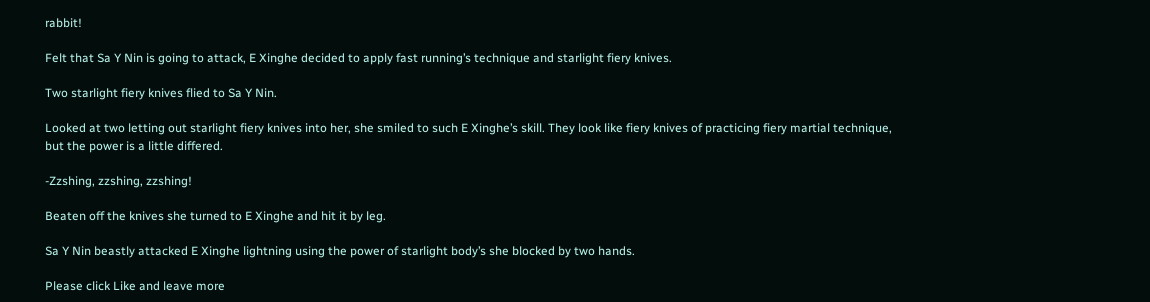rabbit!

Felt that Sa Y Nin is going to attack, E Xinghe decided to apply fast running’s technique and starlight fiery knives.

Two starlight fiery knives flied to Sa Y Nin.

Looked at two letting out starlight fiery knives into her, she smiled to such E Xinghe’s skill. They look like fiery knives of practicing fiery martial technique, but the power is a little differed.

-Zzshing, zzshing, zzshing!

Beaten off the knives she turned to E Xinghe and hit it by leg.

Sa Y Nin beastly attacked E Xinghe lightning using the power of starlight body’s she blocked by two hands.

Please click Like and leave more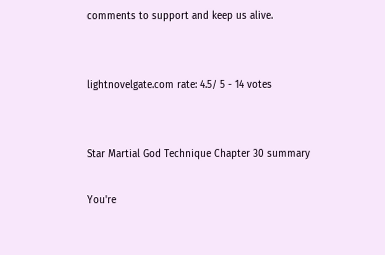comments to support and keep us alive.


lightnovelgate.com rate: 4.5/ 5 - 14 votes


Star Martial God Technique Chapter 30 summary

You're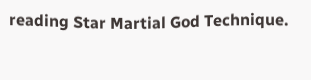reading Star Martial God Technique.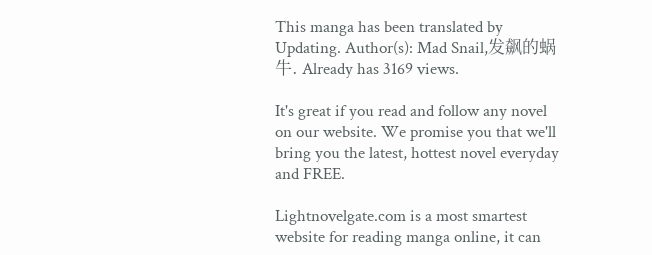This manga has been translated by Updating. Author(s): Mad Snail,发飙的蜗牛. Already has 3169 views.

It's great if you read and follow any novel on our website. We promise you that we'll bring you the latest, hottest novel everyday and FREE.

Lightnovelgate.com is a most smartest website for reading manga online, it can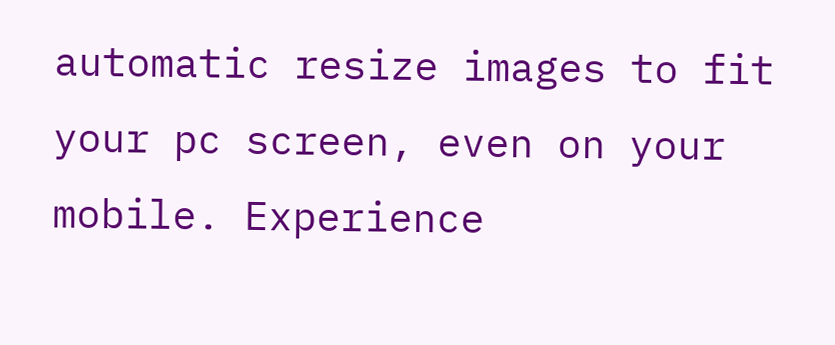automatic resize images to fit your pc screen, even on your mobile. Experience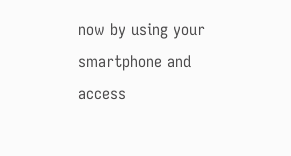now by using your smartphone and access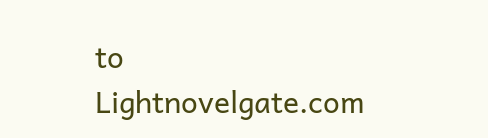to Lightnovelgate.com